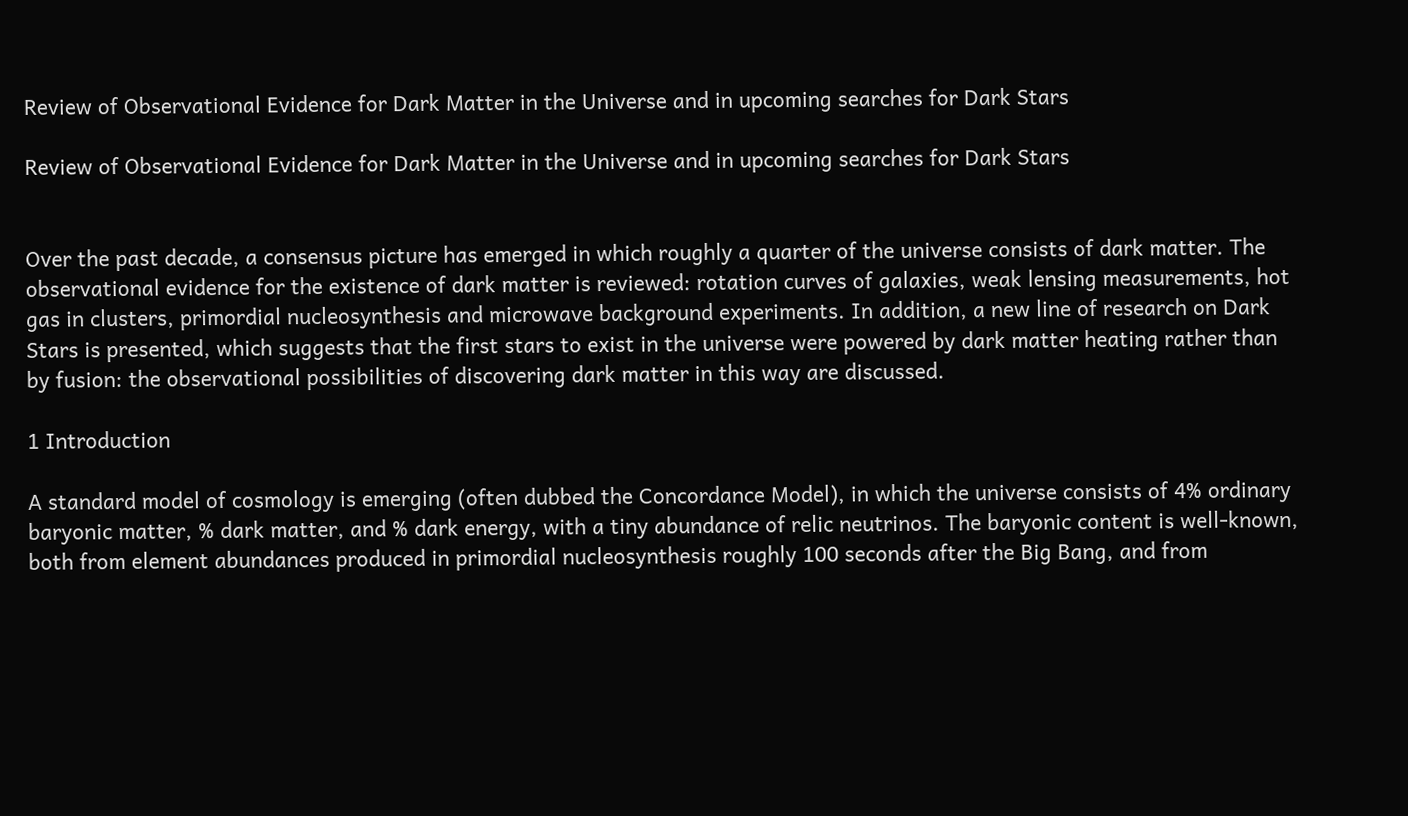Review of Observational Evidence for Dark Matter in the Universe and in upcoming searches for Dark Stars

Review of Observational Evidence for Dark Matter in the Universe and in upcoming searches for Dark Stars


Over the past decade, a consensus picture has emerged in which roughly a quarter of the universe consists of dark matter. The observational evidence for the existence of dark matter is reviewed: rotation curves of galaxies, weak lensing measurements, hot gas in clusters, primordial nucleosynthesis and microwave background experiments. In addition, a new line of research on Dark Stars is presented, which suggests that the first stars to exist in the universe were powered by dark matter heating rather than by fusion: the observational possibilities of discovering dark matter in this way are discussed.

1 Introduction

A standard model of cosmology is emerging (often dubbed the Concordance Model), in which the universe consists of 4% ordinary baryonic matter, % dark matter, and % dark energy, with a tiny abundance of relic neutrinos. The baryonic content is well-known, both from element abundances produced in primordial nucleosynthesis roughly 100 seconds after the Big Bang, and from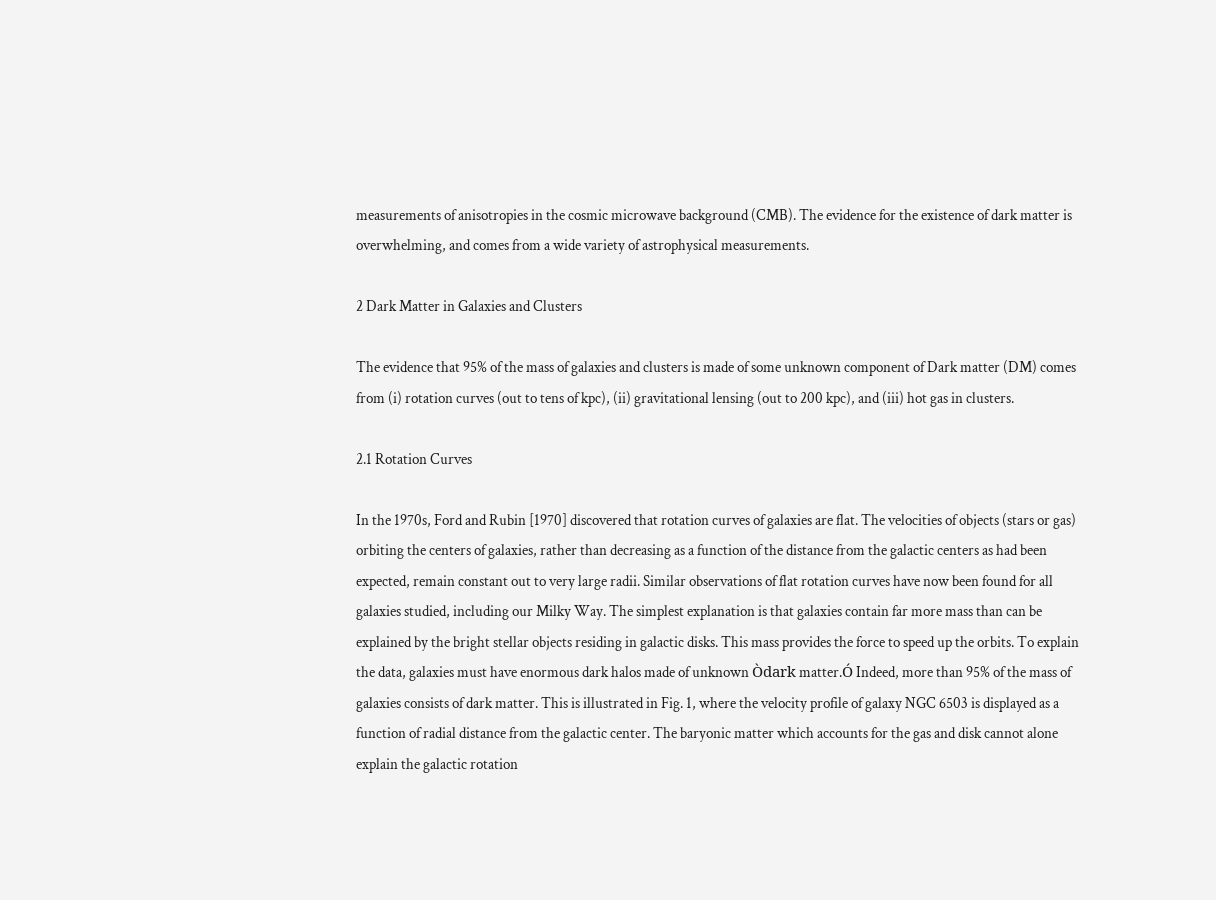measurements of anisotropies in the cosmic microwave background (CMB). The evidence for the existence of dark matter is overwhelming, and comes from a wide variety of astrophysical measurements.

2 Dark Matter in Galaxies and Clusters

The evidence that 95% of the mass of galaxies and clusters is made of some unknown component of Dark matter (DM) comes from (i) rotation curves (out to tens of kpc), (ii) gravitational lensing (out to 200 kpc), and (iii) hot gas in clusters.

2.1 Rotation Curves

In the 1970s, Ford and Rubin [1970] discovered that rotation curves of galaxies are flat. The velocities of objects (stars or gas) orbiting the centers of galaxies, rather than decreasing as a function of the distance from the galactic centers as had been expected, remain constant out to very large radii. Similar observations of flat rotation curves have now been found for all galaxies studied, including our Milky Way. The simplest explanation is that galaxies contain far more mass than can be explained by the bright stellar objects residing in galactic disks. This mass provides the force to speed up the orbits. To explain the data, galaxies must have enormous dark halos made of unknown Òdark matter.Ó Indeed, more than 95% of the mass of galaxies consists of dark matter. This is illustrated in Fig. 1, where the velocity profile of galaxy NGC 6503 is displayed as a function of radial distance from the galactic center. The baryonic matter which accounts for the gas and disk cannot alone explain the galactic rotation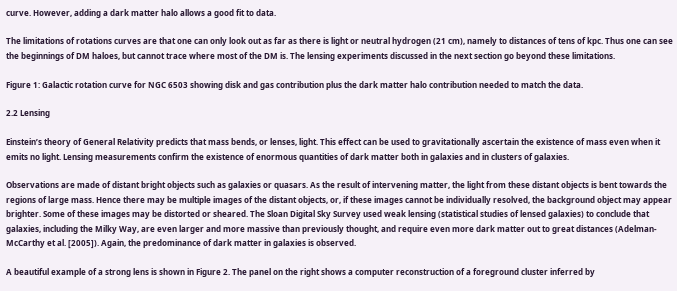curve. However, adding a dark matter halo allows a good fit to data.

The limitations of rotations curves are that one can only look out as far as there is light or neutral hydrogen (21 cm), namely to distances of tens of kpc. Thus one can see the beginnings of DM haloes, but cannot trace where most of the DM is. The lensing experiments discussed in the next section go beyond these limitations.

Figure 1: Galactic rotation curve for NGC 6503 showing disk and gas contribution plus the dark matter halo contribution needed to match the data.

2.2 Lensing

Einstein’s theory of General Relativity predicts that mass bends, or lenses, light. This effect can be used to gravitationally ascertain the existence of mass even when it emits no light. Lensing measurements confirm the existence of enormous quantities of dark matter both in galaxies and in clusters of galaxies.

Observations are made of distant bright objects such as galaxies or quasars. As the result of intervening matter, the light from these distant objects is bent towards the regions of large mass. Hence there may be multiple images of the distant objects, or, if these images cannot be individually resolved, the background object may appear brighter. Some of these images may be distorted or sheared. The Sloan Digital Sky Survey used weak lensing (statistical studies of lensed galaxies) to conclude that galaxies, including the Milky Way, are even larger and more massive than previously thought, and require even more dark matter out to great distances (Adelman-McCarthy et al. [2005]). Again, the predominance of dark matter in galaxies is observed.

A beautiful example of a strong lens is shown in Figure 2. The panel on the right shows a computer reconstruction of a foreground cluster inferred by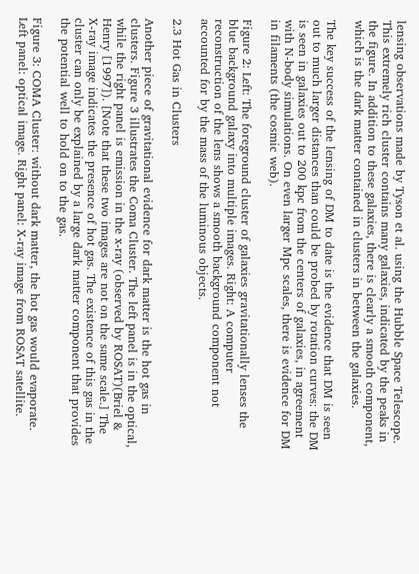lensing observations made by Tyson et al. using the Hubble Space Telescope. This extremely rich cluster contains many galaxies, indicated by the peaks in the figure. In addition to these galaxies, there is clearly a smooth component, which is the dark matter contained in clusters in between the galaxies.

The key success of the lensing of DM to date is the evidence that DM is seen out to much larger distances than could be probed by rotation curves: the DM is seen in galaxies out to 200 kpc from the centers of galaxies, in agreement with N-body simulations. On even larger Mpc scales, there is evidence for DM in filaments (the cosmic web).

Figure 2: Left: The foreground cluster of galaxies gravitationally lenses the blue background galaxy into multiple images. Right: A computer reconstruction of the lens shows a smooth background component not accounted for by the mass of the luminous objects.

2.3 Hot Gas in Clusters

Another piece of gravitational evidence for dark matter is the hot gas in clusters. Figure 3 illustrates the Coma Cluster. The left panel is in the optical, while the right panel is emission in the x-ray (observed by ROSAT)(Briel & Henry [1997]). [Note that these two images are not on the same scale.] The X-ray image indicates the presence of hot gas. The existence of this gas in the cluster can only be explained by a large dark matter component that provides the potential well to hold on to the gas.

Figure 3: COMA Cluster: without dark matter, the hot gas would evaporate. Left panel: optical image. Right panel: X-ray image from ROSAT satellite.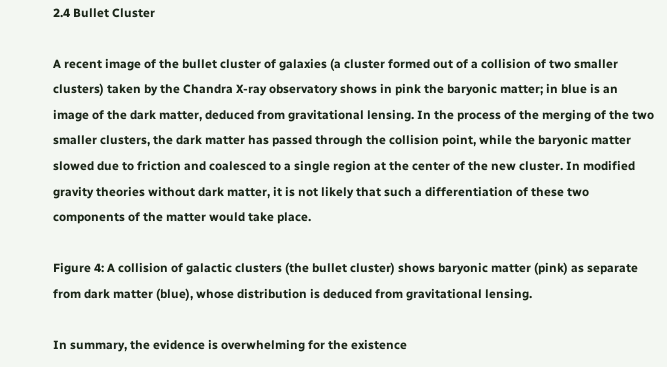2.4 Bullet Cluster

A recent image of the bullet cluster of galaxies (a cluster formed out of a collision of two smaller clusters) taken by the Chandra X-ray observatory shows in pink the baryonic matter; in blue is an image of the dark matter, deduced from gravitational lensing. In the process of the merging of the two smaller clusters, the dark matter has passed through the collision point, while the baryonic matter slowed due to friction and coalesced to a single region at the center of the new cluster. In modified gravity theories without dark matter, it is not likely that such a differentiation of these two components of the matter would take place.

Figure 4: A collision of galactic clusters (the bullet cluster) shows baryonic matter (pink) as separate from dark matter (blue), whose distribution is deduced from gravitational lensing.

In summary, the evidence is overwhelming for the existence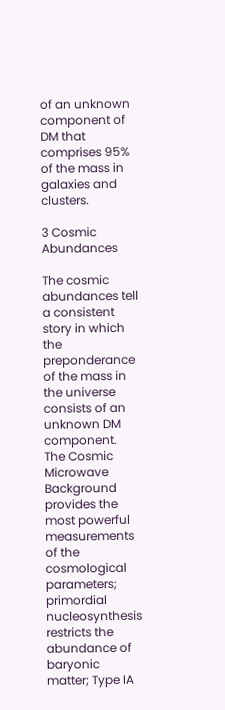of an unknown component of DM that comprises 95% of the mass in galaxies and clusters.

3 Cosmic Abundances

The cosmic abundances tell a consistent story in which the preponderance of the mass in the universe consists of an unknown DM component. The Cosmic Microwave Background provides the most powerful measurements of the cosmological parameters; primordial nucleosynthesis restricts the abundance of baryonic matter; Type IA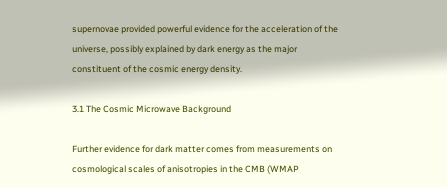supernovae provided powerful evidence for the acceleration of the universe, possibly explained by dark energy as the major constituent of the cosmic energy density.

3.1 The Cosmic Microwave Background

Further evidence for dark matter comes from measurements on cosmological scales of anisotropies in the CMB (WMAP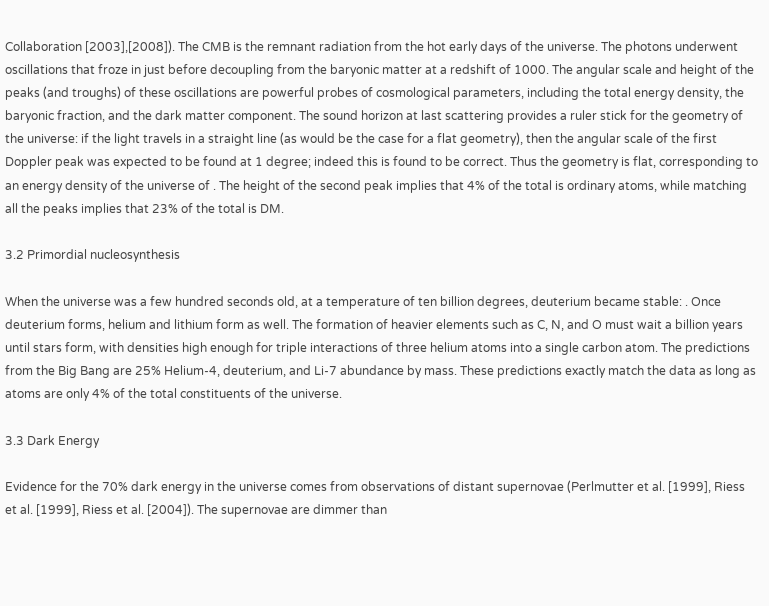Collaboration [2003],[2008]). The CMB is the remnant radiation from the hot early days of the universe. The photons underwent oscillations that froze in just before decoupling from the baryonic matter at a redshift of 1000. The angular scale and height of the peaks (and troughs) of these oscillations are powerful probes of cosmological parameters, including the total energy density, the baryonic fraction, and the dark matter component. The sound horizon at last scattering provides a ruler stick for the geometry of the universe: if the light travels in a straight line (as would be the case for a flat geometry), then the angular scale of the first Doppler peak was expected to be found at 1 degree; indeed this is found to be correct. Thus the geometry is flat, corresponding to an energy density of the universe of . The height of the second peak implies that 4% of the total is ordinary atoms, while matching all the peaks implies that 23% of the total is DM.

3.2 Primordial nucleosynthesis

When the universe was a few hundred seconds old, at a temperature of ten billion degrees, deuterium became stable: . Once deuterium forms, helium and lithium form as well. The formation of heavier elements such as C, N, and O must wait a billion years until stars form, with densities high enough for triple interactions of three helium atoms into a single carbon atom. The predictions from the Big Bang are 25% Helium-4, deuterium, and Li-7 abundance by mass. These predictions exactly match the data as long as atoms are only 4% of the total constituents of the universe.

3.3 Dark Energy

Evidence for the 70% dark energy in the universe comes from observations of distant supernovae (Perlmutter et al. [1999], Riess et al. [1999], Riess et al. [2004]). The supernovae are dimmer than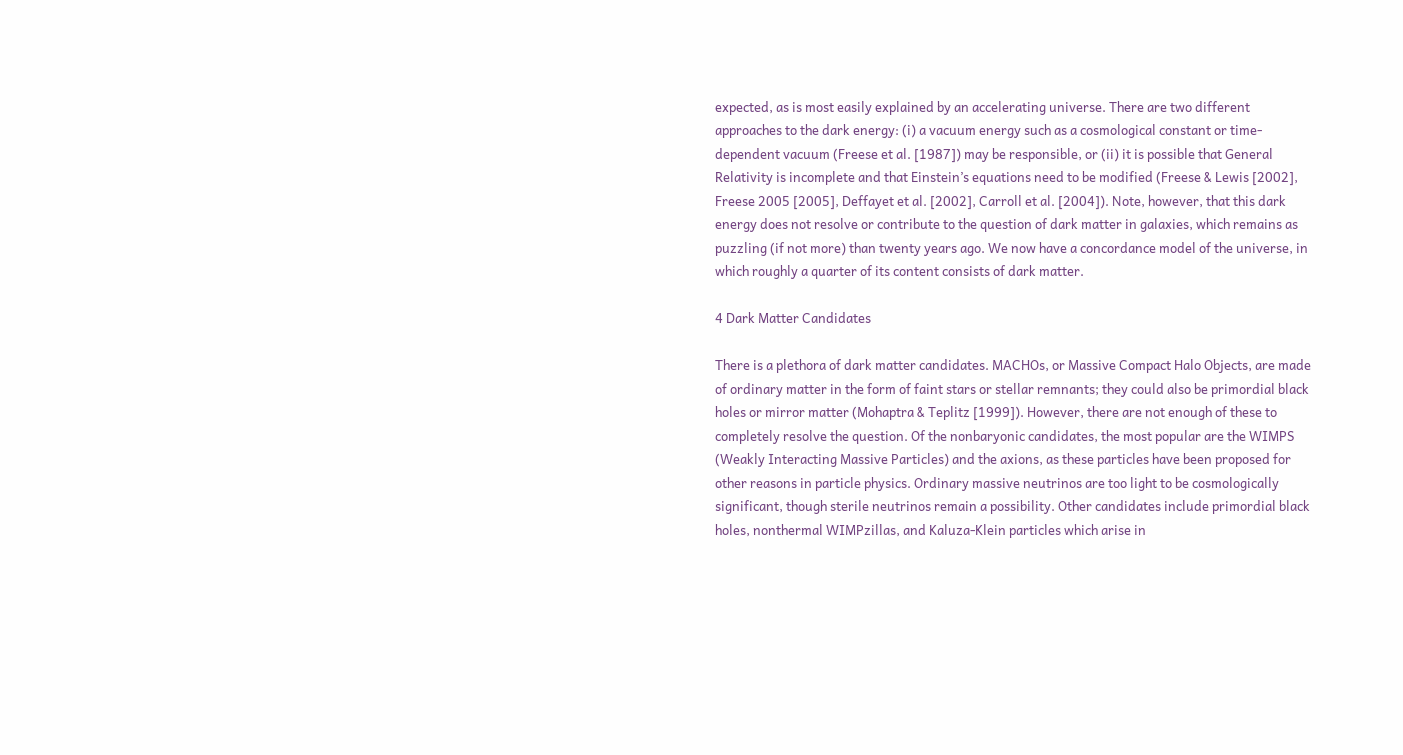expected, as is most easily explained by an accelerating universe. There are two different approaches to the dark energy: (i) a vacuum energy such as a cosmological constant or time-dependent vacuum (Freese et al. [1987]) may be responsible, or (ii) it is possible that General Relativity is incomplete and that Einstein’s equations need to be modified (Freese & Lewis [2002], Freese 2005 [2005], Deffayet et al. [2002], Carroll et al. [2004]). Note, however, that this dark energy does not resolve or contribute to the question of dark matter in galaxies, which remains as puzzling (if not more) than twenty years ago. We now have a concordance model of the universe, in which roughly a quarter of its content consists of dark matter.

4 Dark Matter Candidates

There is a plethora of dark matter candidates. MACHOs, or Massive Compact Halo Objects, are made of ordinary matter in the form of faint stars or stellar remnants; they could also be primordial black holes or mirror matter (Mohaptra & Teplitz [1999]). However, there are not enough of these to completely resolve the question. Of the nonbaryonic candidates, the most popular are the WIMPS (Weakly Interacting Massive Particles) and the axions, as these particles have been proposed for other reasons in particle physics. Ordinary massive neutrinos are too light to be cosmologically significant, though sterile neutrinos remain a possibility. Other candidates include primordial black holes, nonthermal WIMPzillas, and Kaluza-Klein particles which arise in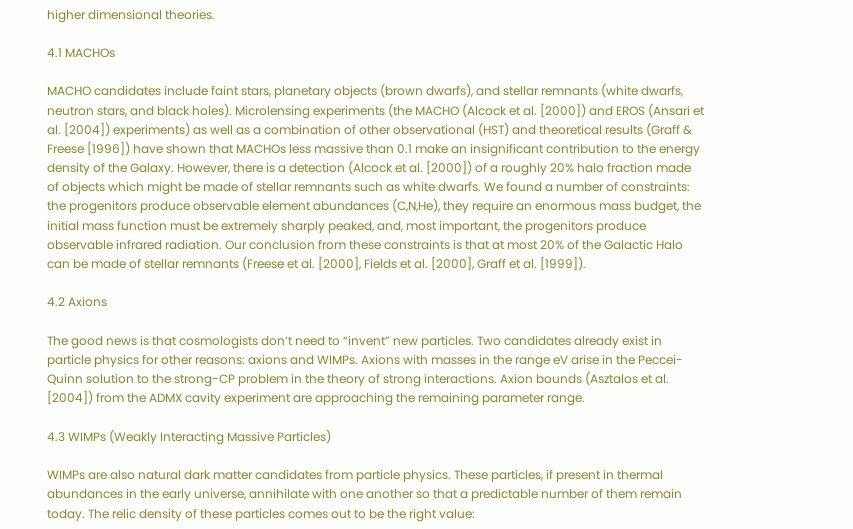higher dimensional theories.

4.1 MACHOs

MACHO candidates include faint stars, planetary objects (brown dwarfs), and stellar remnants (white dwarfs, neutron stars, and black holes). Microlensing experiments (the MACHO (Alcock et al. [2000]) and EROS (Ansari et al. [2004]) experiments) as well as a combination of other observational (HST) and theoretical results (Graff & Freese [1996]) have shown that MACHOs less massive than 0.1 make an insignificant contribution to the energy density of the Galaxy. However, there is a detection (Alcock et al. [2000]) of a roughly 20% halo fraction made of objects which might be made of stellar remnants such as white dwarfs. We found a number of constraints: the progenitors produce observable element abundances (C,N,He), they require an enormous mass budget, the initial mass function must be extremely sharply peaked, and, most important, the progenitors produce observable infrared radiation. Our conclusion from these constraints is that at most 20% of the Galactic Halo can be made of stellar remnants (Freese et al. [2000], Fields et al. [2000], Graff et al. [1999]).

4.2 Axions

The good news is that cosmologists don’t need to “invent” new particles. Two candidates already exist in particle physics for other reasons: axions and WIMPs. Axions with masses in the range eV arise in the Peccei-Quinn solution to the strong-CP problem in the theory of strong interactions. Axion bounds (Asztalos et al. [2004]) from the ADMX cavity experiment are approaching the remaining parameter range.

4.3 WIMPs (Weakly Interacting Massive Particles)

WIMPs are also natural dark matter candidates from particle physics. These particles, if present in thermal abundances in the early universe, annihilate with one another so that a predictable number of them remain today. The relic density of these particles comes out to be the right value: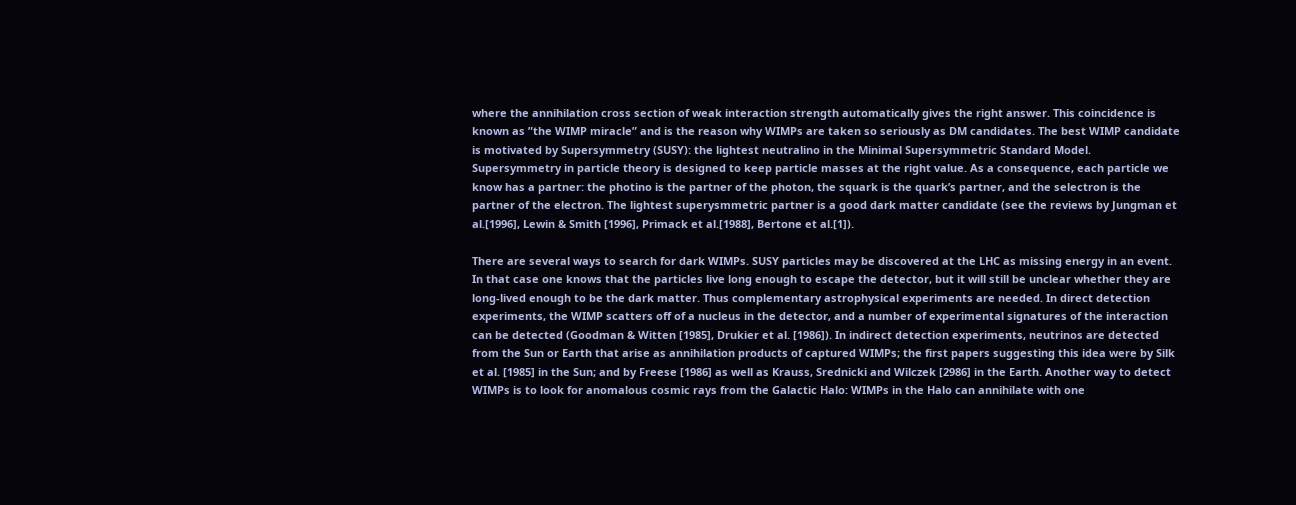where the annihilation cross section of weak interaction strength automatically gives the right answer. This coincidence is known as ”the WIMP miracle” and is the reason why WIMPs are taken so seriously as DM candidates. The best WIMP candidate is motivated by Supersymmetry (SUSY): the lightest neutralino in the Minimal Supersymmetric Standard Model. Supersymmetry in particle theory is designed to keep particle masses at the right value. As a consequence, each particle we know has a partner: the photino is the partner of the photon, the squark is the quark’s partner, and the selectron is the partner of the electron. The lightest superysmmetric partner is a good dark matter candidate (see the reviews by Jungman et al.[1996], Lewin & Smith [1996], Primack et al.[1988], Bertone et al.[1]).

There are several ways to search for dark WIMPs. SUSY particles may be discovered at the LHC as missing energy in an event. In that case one knows that the particles live long enough to escape the detector, but it will still be unclear whether they are long-lived enough to be the dark matter. Thus complementary astrophysical experiments are needed. In direct detection experiments, the WIMP scatters off of a nucleus in the detector, and a number of experimental signatures of the interaction can be detected (Goodman & Witten [1985], Drukier et al. [1986]). In indirect detection experiments, neutrinos are detected from the Sun or Earth that arise as annihilation products of captured WIMPs; the first papers suggesting this idea were by Silk et al. [1985] in the Sun; and by Freese [1986] as well as Krauss, Srednicki and Wilczek [2986] in the Earth. Another way to detect WIMPs is to look for anomalous cosmic rays from the Galactic Halo: WIMPs in the Halo can annihilate with one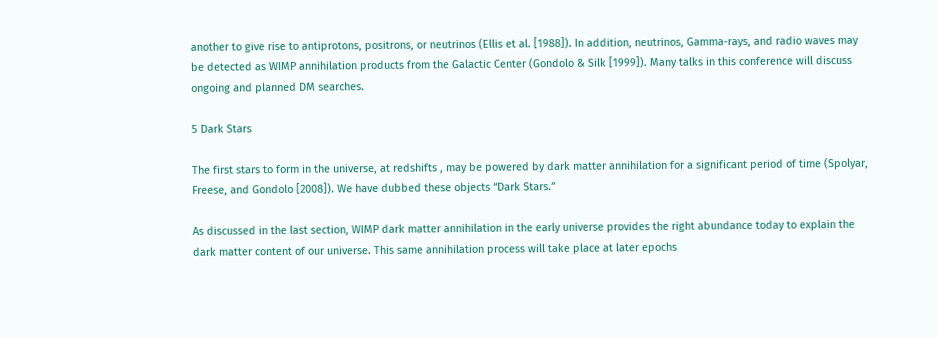another to give rise to antiprotons, positrons, or neutrinos (Ellis et al. [1988]). In addition, neutrinos, Gamma-rays, and radio waves may be detected as WIMP annihilation products from the Galactic Center (Gondolo & Silk [1999]). Many talks in this conference will discuss ongoing and planned DM searches.

5 Dark Stars

The first stars to form in the universe, at redshifts , may be powered by dark matter annihilation for a significant period of time (Spolyar, Freese, and Gondolo [2008]). We have dubbed these objects “Dark Stars.”

As discussed in the last section, WIMP dark matter annihilation in the early universe provides the right abundance today to explain the dark matter content of our universe. This same annihilation process will take place at later epochs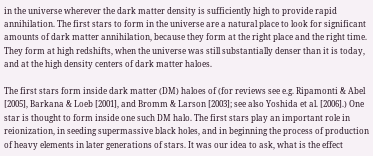in the universe wherever the dark matter density is sufficiently high to provide rapid annihilation. The first stars to form in the universe are a natural place to look for significant amounts of dark matter annihilation, because they form at the right place and the right time. They form at high redshifts, when the universe was still substantially denser than it is today, and at the high density centers of dark matter haloes.

The first stars form inside dark matter (DM) haloes of (for reviews see e.g. Ripamonti & Abel [2005], Barkana & Loeb [2001], and Bromm & Larson [2003]; see also Yoshida et al. [2006].) One star is thought to form inside one such DM halo. The first stars play an important role in reionization, in seeding supermassive black holes, and in beginning the process of production of heavy elements in later generations of stars. It was our idea to ask, what is the effect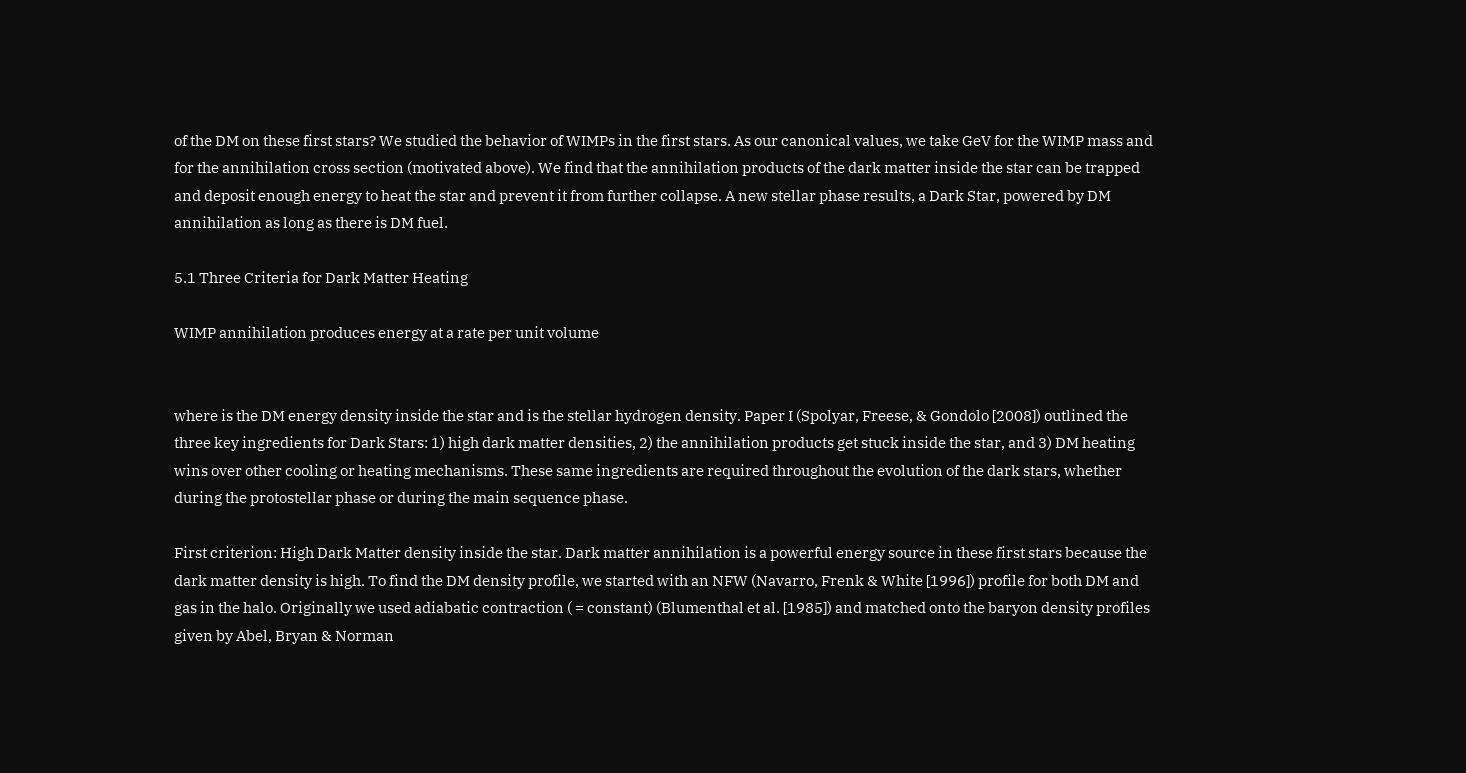of the DM on these first stars? We studied the behavior of WIMPs in the first stars. As our canonical values, we take GeV for the WIMP mass and for the annihilation cross section (motivated above). We find that the annihilation products of the dark matter inside the star can be trapped and deposit enough energy to heat the star and prevent it from further collapse. A new stellar phase results, a Dark Star, powered by DM annihilation as long as there is DM fuel.

5.1 Three Criteria for Dark Matter Heating

WIMP annihilation produces energy at a rate per unit volume


where is the DM energy density inside the star and is the stellar hydrogen density. Paper I (Spolyar, Freese, & Gondolo [2008]) outlined the three key ingredients for Dark Stars: 1) high dark matter densities, 2) the annihilation products get stuck inside the star, and 3) DM heating wins over other cooling or heating mechanisms. These same ingredients are required throughout the evolution of the dark stars, whether during the protostellar phase or during the main sequence phase.

First criterion: High Dark Matter density inside the star. Dark matter annihilation is a powerful energy source in these first stars because the dark matter density is high. To find the DM density profile, we started with an NFW (Navarro, Frenk & White [1996]) profile for both DM and gas in the halo. Originally we used adiabatic contraction ( = constant) (Blumenthal et al. [1985]) and matched onto the baryon density profiles given by Abel, Bryan & Norman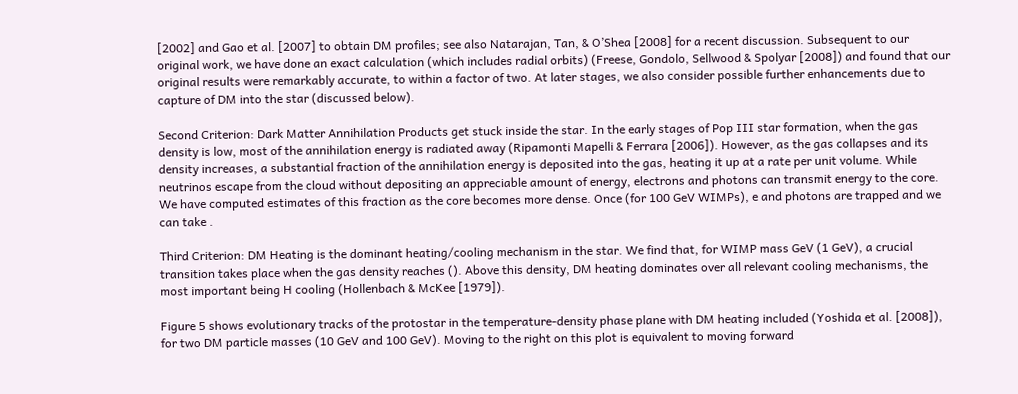[2002] and Gao et al. [2007] to obtain DM profiles; see also Natarajan, Tan, & O’Shea [2008] for a recent discussion. Subsequent to our original work, we have done an exact calculation (which includes radial orbits) (Freese, Gondolo, Sellwood & Spolyar [2008]) and found that our original results were remarkably accurate, to within a factor of two. At later stages, we also consider possible further enhancements due to capture of DM into the star (discussed below).

Second Criterion: Dark Matter Annihilation Products get stuck inside the star. In the early stages of Pop III star formation, when the gas density is low, most of the annihilation energy is radiated away (Ripamonti Mapelli & Ferrara [2006]). However, as the gas collapses and its density increases, a substantial fraction of the annihilation energy is deposited into the gas, heating it up at a rate per unit volume. While neutrinos escape from the cloud without depositing an appreciable amount of energy, electrons and photons can transmit energy to the core. We have computed estimates of this fraction as the core becomes more dense. Once (for 100 GeV WIMPs), e and photons are trapped and we can take .

Third Criterion: DM Heating is the dominant heating/cooling mechanism in the star. We find that, for WIMP mass GeV (1 GeV), a crucial transition takes place when the gas density reaches (). Above this density, DM heating dominates over all relevant cooling mechanisms, the most important being H cooling (Hollenbach & McKee [1979]).

Figure 5 shows evolutionary tracks of the protostar in the temperature-density phase plane with DM heating included (Yoshida et al. [2008]), for two DM particle masses (10 GeV and 100 GeV). Moving to the right on this plot is equivalent to moving forward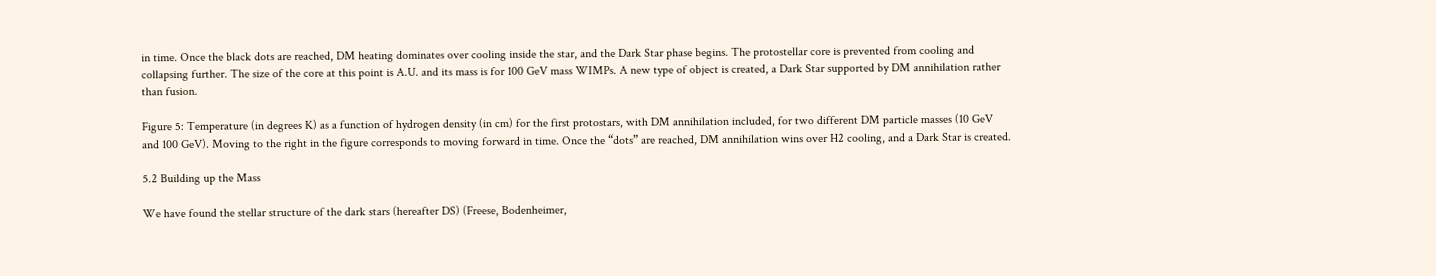in time. Once the black dots are reached, DM heating dominates over cooling inside the star, and the Dark Star phase begins. The protostellar core is prevented from cooling and collapsing further. The size of the core at this point is A.U. and its mass is for 100 GeV mass WIMPs. A new type of object is created, a Dark Star supported by DM annihilation rather than fusion.

Figure 5: Temperature (in degrees K) as a function of hydrogen density (in cm) for the first protostars, with DM annihilation included, for two different DM particle masses (10 GeV and 100 GeV). Moving to the right in the figure corresponds to moving forward in time. Once the “dots” are reached, DM annihilation wins over H2 cooling, and a Dark Star is created.

5.2 Building up the Mass

We have found the stellar structure of the dark stars (hereafter DS) (Freese, Bodenheimer,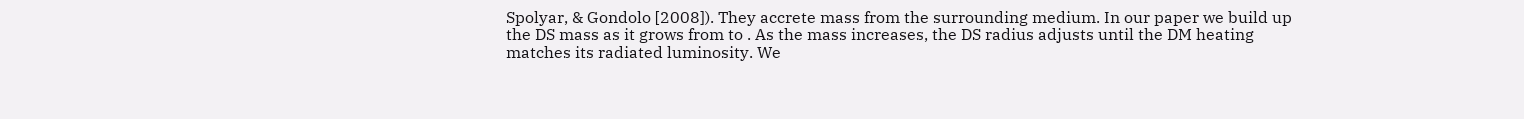Spolyar, & Gondolo [2008]). They accrete mass from the surrounding medium. In our paper we build up the DS mass as it grows from to . As the mass increases, the DS radius adjusts until the DM heating matches its radiated luminosity. We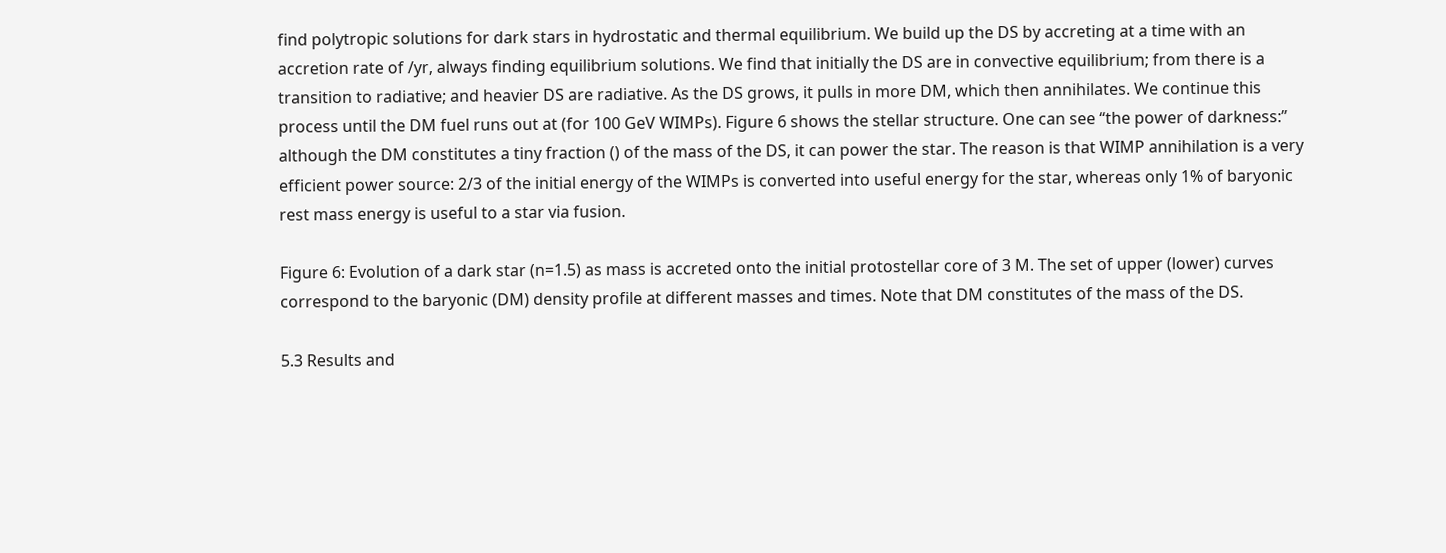find polytropic solutions for dark stars in hydrostatic and thermal equilibrium. We build up the DS by accreting at a time with an accretion rate of /yr, always finding equilibrium solutions. We find that initially the DS are in convective equilibrium; from there is a transition to radiative; and heavier DS are radiative. As the DS grows, it pulls in more DM, which then annihilates. We continue this process until the DM fuel runs out at (for 100 GeV WIMPs). Figure 6 shows the stellar structure. One can see “the power of darkness:” although the DM constitutes a tiny fraction () of the mass of the DS, it can power the star. The reason is that WIMP annihilation is a very efficient power source: 2/3 of the initial energy of the WIMPs is converted into useful energy for the star, whereas only 1% of baryonic rest mass energy is useful to a star via fusion.

Figure 6: Evolution of a dark star (n=1.5) as mass is accreted onto the initial protostellar core of 3 M. The set of upper (lower) curves correspond to the baryonic (DM) density profile at different masses and times. Note that DM constitutes of the mass of the DS.

5.3 Results and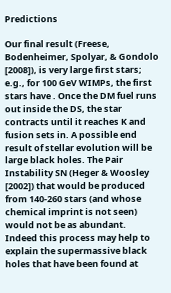Predictions

Our final result (Freese, Bodenheimer, Spolyar, & Gondolo [2008]), is very large first stars; e.g., for 100 GeV WIMPs, the first stars have . Once the DM fuel runs out inside the DS, the star contracts until it reaches K and fusion sets in. A possible end result of stellar evolution will be large black holes. The Pair Instability SN (Heger & Woosley [2002]) that would be produced from 140-260 stars (and whose chemical imprint is not seen) would not be as abundant. Indeed this process may help to explain the supermassive black holes that have been found at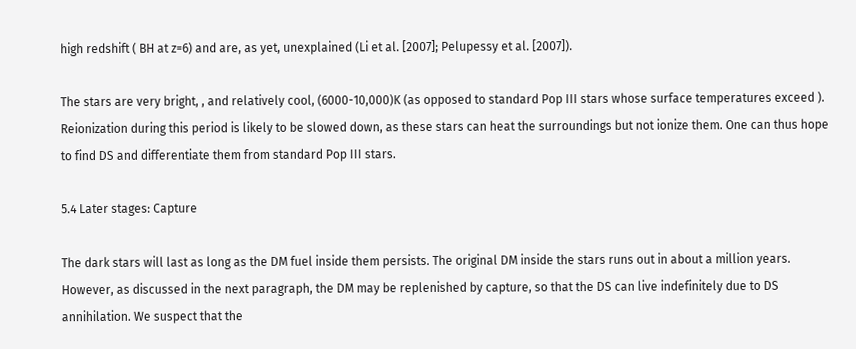high redshift ( BH at z=6) and are, as yet, unexplained (Li et al. [2007]; Pelupessy et al. [2007]).

The stars are very bright, , and relatively cool, (6000-10,000)K (as opposed to standard Pop III stars whose surface temperatures exceed ). Reionization during this period is likely to be slowed down, as these stars can heat the surroundings but not ionize them. One can thus hope to find DS and differentiate them from standard Pop III stars.

5.4 Later stages: Capture

The dark stars will last as long as the DM fuel inside them persists. The original DM inside the stars runs out in about a million years. However, as discussed in the next paragraph, the DM may be replenished by capture, so that the DS can live indefinitely due to DS annihilation. We suspect that the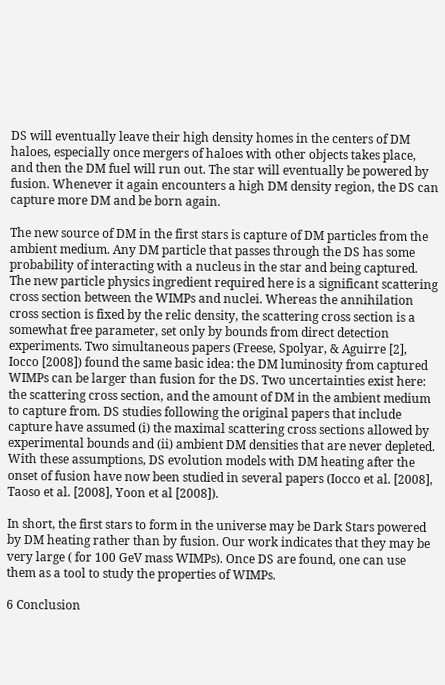DS will eventually leave their high density homes in the centers of DM haloes, especially once mergers of haloes with other objects takes place, and then the DM fuel will run out. The star will eventually be powered by fusion. Whenever it again encounters a high DM density region, the DS can capture more DM and be born again.

The new source of DM in the first stars is capture of DM particles from the ambient medium. Any DM particle that passes through the DS has some probability of interacting with a nucleus in the star and being captured. The new particle physics ingredient required here is a significant scattering cross section between the WIMPs and nuclei. Whereas the annihilation cross section is fixed by the relic density, the scattering cross section is a somewhat free parameter, set only by bounds from direct detection experiments. Two simultaneous papers (Freese, Spolyar, & Aguirre [2], Iocco [2008]) found the same basic idea: the DM luminosity from captured WIMPs can be larger than fusion for the DS. Two uncertainties exist here: the scattering cross section, and the amount of DM in the ambient medium to capture from. DS studies following the original papers that include capture have assumed (i) the maximal scattering cross sections allowed by experimental bounds and (ii) ambient DM densities that are never depleted. With these assumptions, DS evolution models with DM heating after the onset of fusion have now been studied in several papers (Iocco et al. [2008], Taoso et al. [2008], Yoon et al [2008]).

In short, the first stars to form in the universe may be Dark Stars powered by DM heating rather than by fusion. Our work indicates that they may be very large ( for 100 GeV mass WIMPs). Once DS are found, one can use them as a tool to study the properties of WIMPs.

6 Conclusion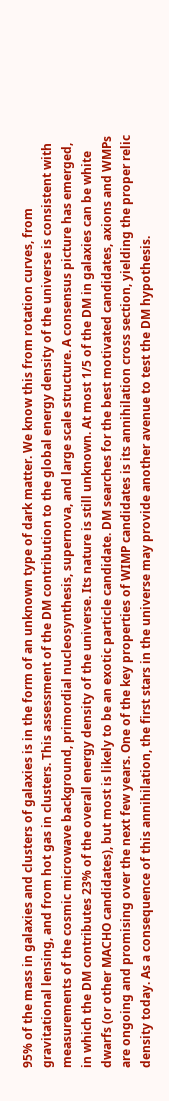95% of the mass in galaxies and clusters of galaxies is in the form of an unknown type of dark matter. We know this from rotation curves, from gravitational lensing, and from hot gas in clusters. This assessment of the DM contribution to the global energy density of the universe is consistent with measurements of the cosmic microwave background, primordial nucleosynthesis, supernova, and large scale structure. A consensus picture has emerged, in which the DM contributes 23% of the overall energy density of the universe. Its nature is still unknown. At most 1/5 of the DM in galaxies can be white dwarfs (or other MACHO candidates), but most is likely to be an exotic particle candidate. DM searches for the best motivated candidates, axions and WMPs are ongoing and promising over the next few years. One of the key properties of WIMP candidates is its annihilation cross section, yielding the proper relic density today. As a consequence of this annihilation, the first stars in the universe may provide another avenue to test the DM hypothesis.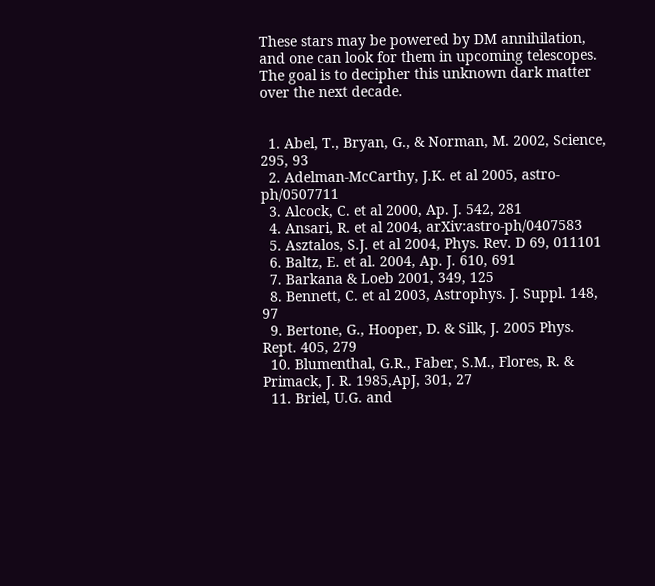These stars may be powered by DM annihilation, and one can look for them in upcoming telescopes. The goal is to decipher this unknown dark matter over the next decade.


  1. Abel, T., Bryan, G., & Norman, M. 2002, Science, 295, 93
  2. Adelman-McCarthy, J.K. et al 2005, astro-ph/0507711
  3. Alcock, C. et al 2000, Ap. J. 542, 281
  4. Ansari, R. et al 2004, arXiv:astro-ph/0407583
  5. Asztalos, S.J. et al 2004, Phys. Rev. D 69, 011101
  6. Baltz, E. et al. 2004, Ap. J. 610, 691
  7. Barkana & Loeb 2001, 349, 125
  8. Bennett, C. et al 2003, Astrophys. J. Suppl. 148, 97
  9. Bertone, G., Hooper, D. & Silk, J. 2005 Phys. Rept. 405, 279
  10. Blumenthal, G.R., Faber, S.M., Flores, R. &  Primack, J. R. 1985,ApJ, 301, 27
  11. Briel, U.G. and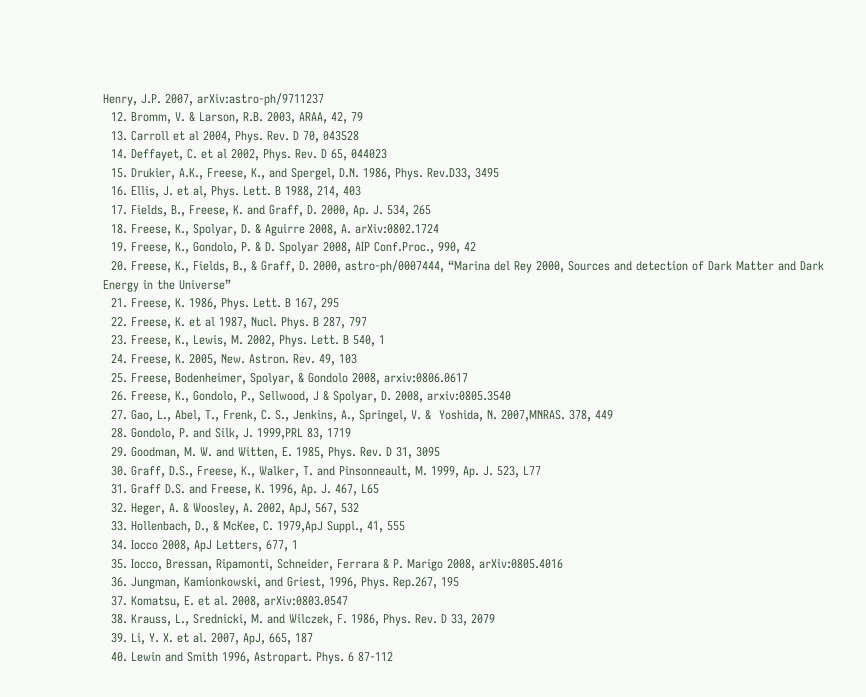Henry, J.P. 2007, arXiv:astro-ph/9711237
  12. Bromm, V. & Larson, R.B. 2003, ARAA, 42, 79
  13. Carroll et al 2004, Phys. Rev. D 70, 043528
  14. Deffayet, C. et al 2002, Phys. Rev. D 65, 044023
  15. Drukier, A.K., Freese, K., and Spergel, D.N. 1986, Phys. Rev.D33, 3495
  16. Ellis, J. et al, Phys. Lett. B 1988, 214, 403
  17. Fields, B., Freese, K. and Graff, D. 2000, Ap. J. 534, 265
  18. Freese, K., Spolyar, D. & Aguirre 2008, A. arXiv:0802.1724
  19. Freese, K., Gondolo, P. & D. Spolyar 2008, AIP Conf.Proc., 990, 42
  20. Freese, K., Fields, B., & Graff, D. 2000, astro-ph/0007444, “Marina del Rey 2000, Sources and detection of Dark Matter and Dark Energy in the Universe”
  21. Freese, K. 1986, Phys. Lett. B 167, 295
  22. Freese, K. et al 1987, Nucl. Phys. B 287, 797
  23. Freese, K., Lewis, M. 2002, Phys. Lett. B 540, 1
  24. Freese, K. 2005, New. Astron. Rev. 49, 103
  25. Freese, Bodenheimer, Spolyar, & Gondolo 2008, arxiv:0806.0617
  26. Freese, K., Gondolo, P., Sellwood, J & Spolyar, D. 2008, arxiv:0805.3540
  27. Gao, L., Abel, T., Frenk, C. S., Jenkins, A., Springel, V. &  Yoshida, N. 2007,MNRAS. 378, 449
  28. Gondolo, P. and Silk, J. 1999,PRL 83, 1719
  29. Goodman, M. W. and Witten, E. 1985, Phys. Rev. D 31, 3095
  30. Graff, D.S., Freese, K., Walker, T. and Pinsonneault, M. 1999, Ap. J. 523, L77
  31. Graff D.S. and Freese, K. 1996, Ap. J. 467, L65
  32. Heger, A. & Woosley, A. 2002, ApJ, 567, 532
  33. Hollenbach, D., & McKee, C. 1979,ApJ Suppl., 41, 555
  34. Iocco 2008, ApJ Letters, 677, 1
  35. Iocco, Bressan, Ripamonti, Schneider, Ferrara & P. Marigo 2008, arXiv:0805.4016
  36. Jungman, Kamionkowski, and Griest, 1996, Phys. Rep.267, 195
  37. Komatsu, E. et al. 2008, arXiv:0803.0547
  38. Krauss, L., Srednicki, M. and Wilczek, F. 1986, Phys. Rev. D 33, 2079
  39. Li, Y. X. et al. 2007, ApJ, 665, 187
  40. Lewin and Smith 1996, Astropart. Phys. 6 87-112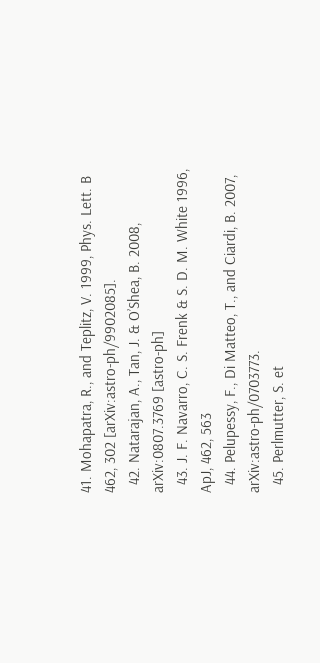41. Mohapatra, R., and Teplitz, V. 1999, Phys. Lett. B 462, 302 [arXiv:astro-ph/9902085].
  42. Natarajan, A., Tan, J. & O’Shea, B. 2008, arXiv:0807.3769 [astro-ph]
  43. J. F. Navarro, C. S. Frenk & S. D. M. White 1996, ApJ, 462, 563
  44. Pelupessy, F., Di Matteo, T., and Ciardi, B. 2007, arXiv:astro-ph/0703773.
  45. Perlmutter, S. et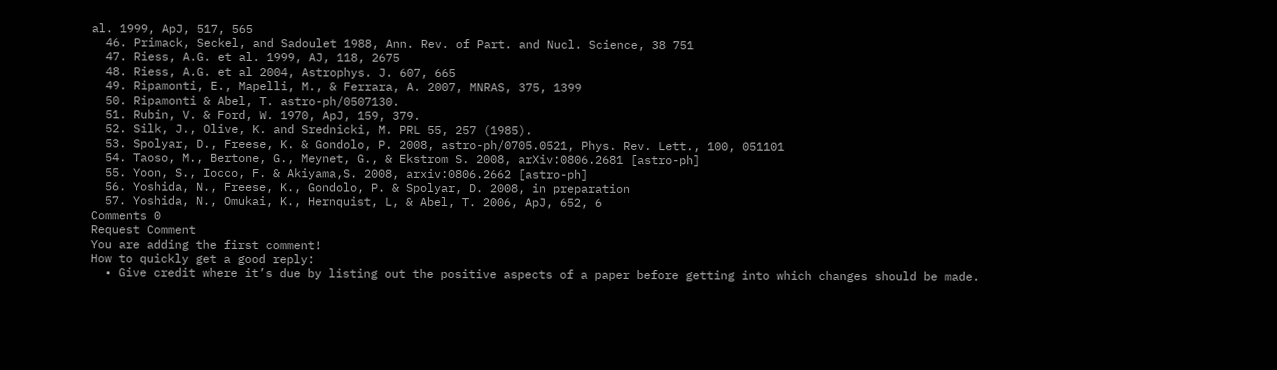al. 1999, ApJ, 517, 565
  46. Primack, Seckel, and Sadoulet 1988, Ann. Rev. of Part. and Nucl. Science, 38 751
  47. Riess, A.G. et al. 1999, AJ, 118, 2675
  48. Riess, A.G. et al 2004, Astrophys. J. 607, 665
  49. Ripamonti, E., Mapelli, M., & Ferrara, A. 2007, MNRAS, 375, 1399
  50. Ripamonti & Abel, T. astro-ph/0507130.
  51. Rubin, V. & Ford, W. 1970, ApJ, 159, 379.
  52. Silk, J., Olive, K. and Srednicki, M. PRL 55, 257 (1985).
  53. Spolyar, D., Freese, K. & Gondolo, P. 2008, astro-ph/0705.0521, Phys. Rev. Lett., 100, 051101
  54. Taoso, M., Bertone, G., Meynet, G., & Ekstrom S. 2008, arXiv:0806.2681 [astro-ph]
  55. Yoon, S., Iocco, F. & Akiyama,S. 2008, arxiv:0806.2662 [astro-ph]
  56. Yoshida, N., Freese, K., Gondolo, P. & Spolyar, D. 2008, in preparation
  57. Yoshida, N., Omukai, K., Hernquist, L, & Abel, T. 2006, ApJ, 652, 6
Comments 0
Request Comment
You are adding the first comment!
How to quickly get a good reply:
  • Give credit where it’s due by listing out the positive aspects of a paper before getting into which changes should be made.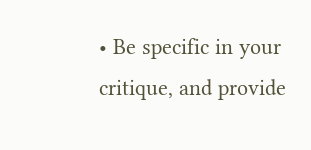• Be specific in your critique, and provide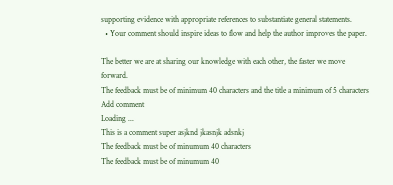supporting evidence with appropriate references to substantiate general statements.
  • Your comment should inspire ideas to flow and help the author improves the paper.

The better we are at sharing our knowledge with each other, the faster we move forward.
The feedback must be of minimum 40 characters and the title a minimum of 5 characters
Add comment
Loading ...
This is a comment super asjknd jkasnjk adsnkj
The feedback must be of minumum 40 characters
The feedback must be of minumum 40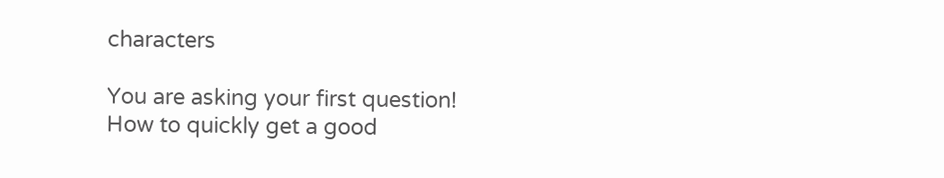characters

You are asking your first question!
How to quickly get a good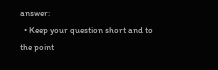answer:
  • Keep your question short and to the point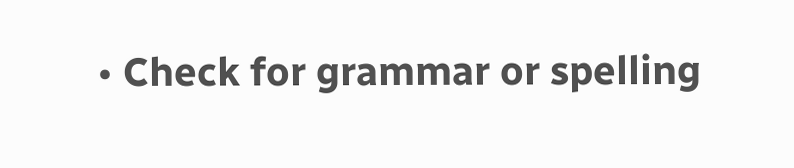• Check for grammar or spelling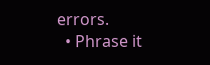errors.
  • Phrase it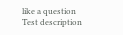like a question
Test description